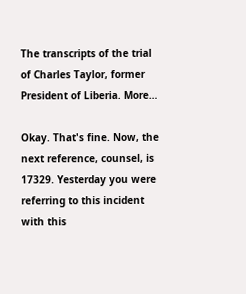The transcripts of the trial of Charles Taylor, former President of Liberia. More…

Okay. That's fine. Now, the next reference, counsel, is 17329. Yesterday you were referring to this incident with this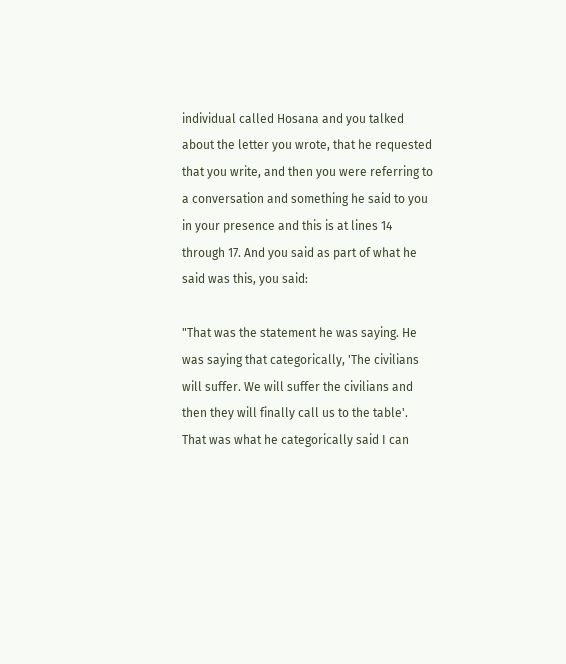individual called Hosana and you talked about the letter you wrote, that he requested that you write, and then you were referring to a conversation and something he said to you in your presence and this is at lines 14 through 17. And you said as part of what he said was this, you said:

"That was the statement he was saying. He was saying that categorically, 'The civilians will suffer. We will suffer the civilians and then they will finally call us to the table'. That was what he categorically said I can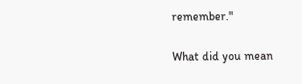remember."

What did you mean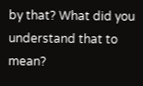by that? What did you understand that to mean?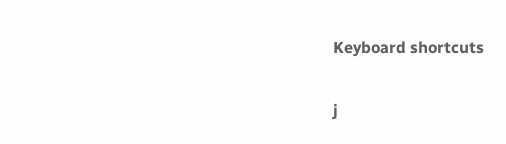Keyboard shortcuts

j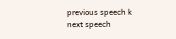previous speech k next speech